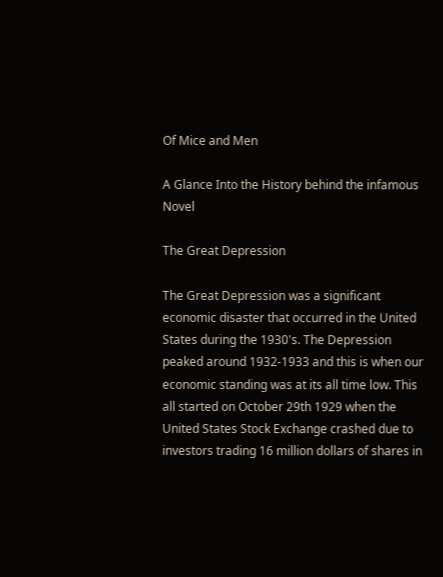Of Mice and Men

A Glance Into the History behind the infamous Novel

The Great Depression

The Great Depression was a significant economic disaster that occurred in the United States during the 1930's. The Depression peaked around 1932-1933 and this is when our economic standing was at its all time low. This all started on October 29th 1929 when the United States Stock Exchange crashed due to investors trading 16 million dollars of shares in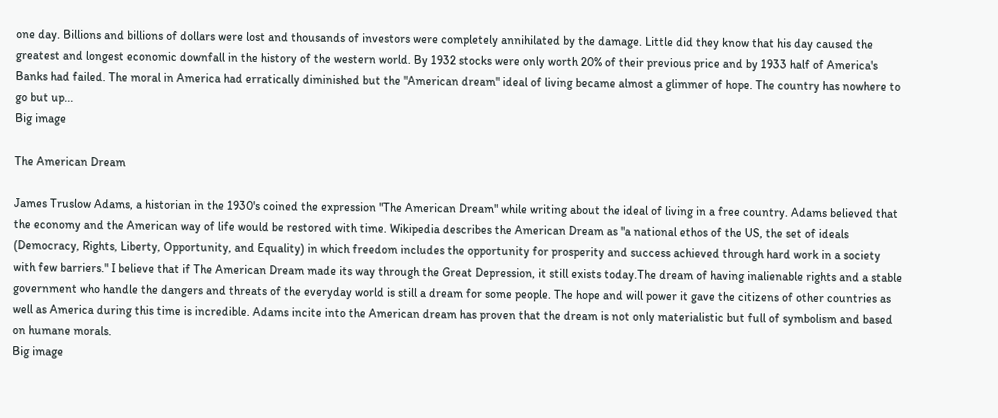one day. Billions and billions of dollars were lost and thousands of investors were completely annihilated by the damage. Little did they know that his day caused the greatest and longest economic downfall in the history of the western world. By 1932 stocks were only worth 20% of their previous price and by 1933 half of America's Banks had failed. The moral in America had erratically diminished but the "American dream" ideal of living became almost a glimmer of hope. The country has nowhere to go but up...
Big image

The American Dream

James Truslow Adams, a historian in the 1930's coined the expression "The American Dream" while writing about the ideal of living in a free country. Adams believed that the economy and the American way of life would be restored with time. Wikipedia describes the American Dream as "a national ethos of the US, the set of ideals (Democracy, Rights, Liberty, Opportunity, and Equality) in which freedom includes the opportunity for prosperity and success achieved through hard work in a society with few barriers." I believe that if The American Dream made its way through the Great Depression, it still exists today.The dream of having inalienable rights and a stable government who handle the dangers and threats of the everyday world is still a dream for some people. The hope and will power it gave the citizens of other countries as well as America during this time is incredible. Adams incite into the American dream has proven that the dream is not only materialistic but full of symbolism and based on humane morals.
Big image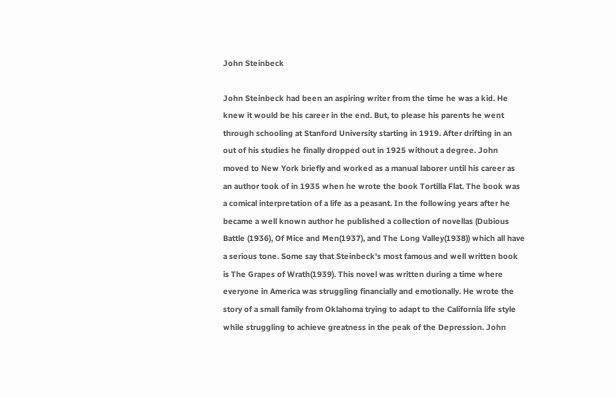John Steinbeck

John Steinbeck had been an aspiring writer from the time he was a kid. He knew it would be his career in the end. But, to please his parents he went through schooling at Stanford University starting in 1919. After drifting in an out of his studies he finally dropped out in 1925 without a degree. John moved to New York briefly and worked as a manual laborer until his career as an author took of in 1935 when he wrote the book Tortilla Flat. The book was a comical interpretation of a life as a peasant. In the following years after he became a well known author he published a collection of novellas (Dubious Battle (1936), Of Mice and Men(1937), and The Long Valley(1938)) which all have a serious tone. Some say that Steinbeck's most famous and well written book is The Grapes of Wrath(1939). This novel was written during a time where everyone in America was struggling financially and emotionally. He wrote the story of a small family from Oklahoma trying to adapt to the California life style while struggling to achieve greatness in the peak of the Depression. John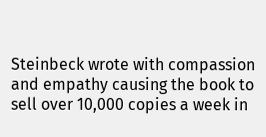Steinbeck wrote with compassion and empathy causing the book to sell over 10,000 copies a week in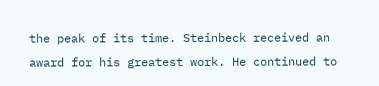the peak of its time. Steinbeck received an award for his greatest work. He continued to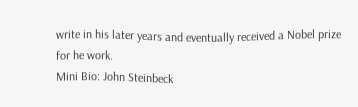write in his later years and eventually received a Nobel prize for he work.
Mini Bio: John Steinbeck